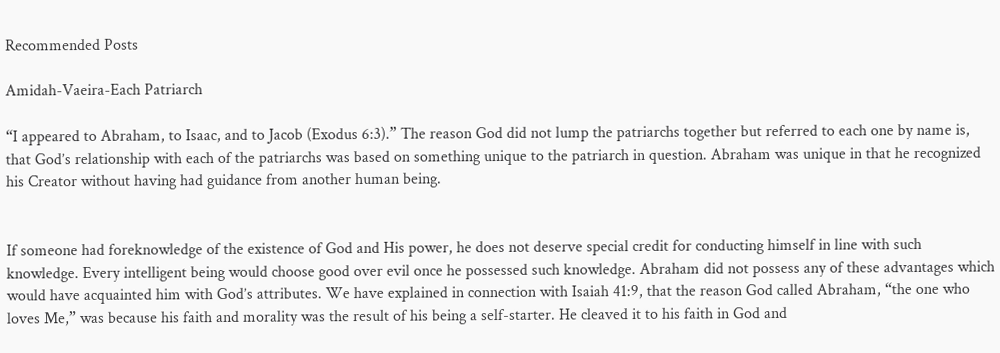Recommended Posts

Amidah-Vaeira-Each Patriarch

“I appeared to Abraham, to Isaac, and to Jacob (Exodus 6:3).” The reason God did not lump the patriarchs together but referred to each one by name is, that God’s relationship with each of the patriarchs was based on something unique to the patriarch in question. Abraham was unique in that he recognized his Creator without having had guidance from another human being.


If someone had foreknowledge of the existence of God and His power, he does not deserve special credit for conducting himself in line with such knowledge. Every intelligent being would choose good over evil once he possessed such knowledge. Abraham did not possess any of these advantages which would have acquainted him with God’s attributes. We have explained in connection with Isaiah 41:9, that the reason God called Abraham, “the one who loves Me,” was because his faith and morality was the result of his being a self-starter. He cleaved it to his faith in God and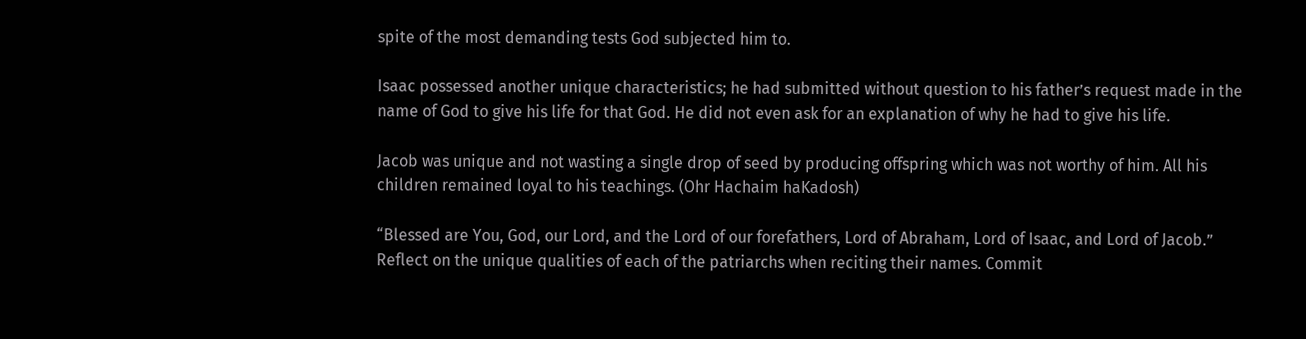spite of the most demanding tests God subjected him to.

Isaac possessed another unique characteristics; he had submitted without question to his father’s request made in the name of God to give his life for that God. He did not even ask for an explanation of why he had to give his life.

Jacob was unique and not wasting a single drop of seed by producing offspring which was not worthy of him. All his children remained loyal to his teachings. (Ohr Hachaim haKadosh)

“Blessed are You, God, our Lord, and the Lord of our forefathers, Lord of Abraham, Lord of Isaac, and Lord of Jacob.” Reflect on the unique qualities of each of the patriarchs when reciting their names. Commit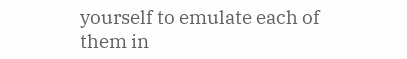yourself to emulate each of them in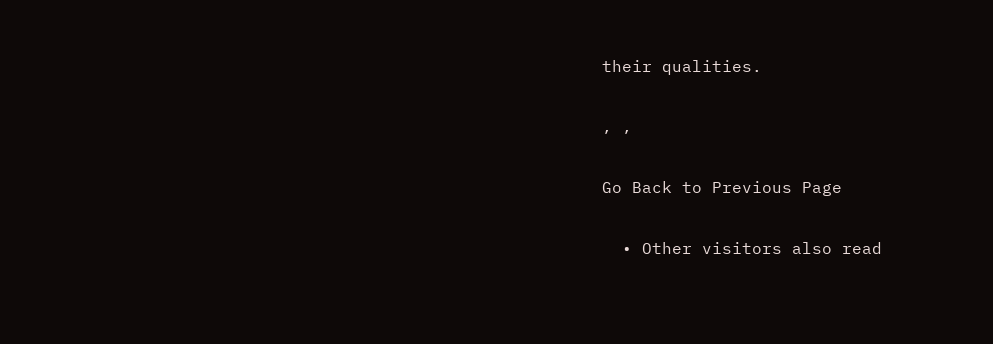their qualities.

, ,

Go Back to Previous Page

  • Other visitors also read